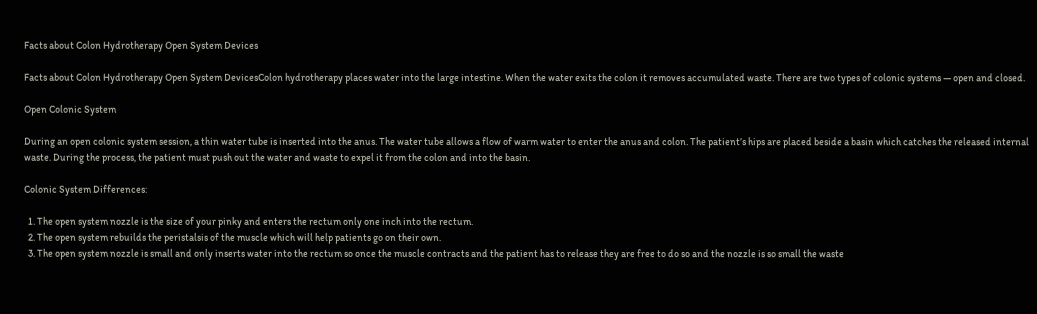Facts about Colon Hydrotherapy Open System Devices

Facts about Colon Hydrotherapy Open System DevicesColon hydrotherapy places water into the large intestine. When the water exits the colon it removes accumulated waste. There are two types of colonic systems — open and closed.

Open Colonic System

During an open colonic system session, a thin water tube is inserted into the anus. The water tube allows a flow of warm water to enter the anus and colon. The patient’s hips are placed beside a basin which catches the released internal waste. During the process, the patient must push out the water and waste to expel it from the colon and into the basin.

Colonic System Differences:

  1. The open system nozzle is the size of your pinky and enters the rectum only one inch into the rectum.
  2. The open system rebuilds the peristalsis of the muscle which will help patients go on their own.
  3. The open system nozzle is small and only inserts water into the rectum so once the muscle contracts and the patient has to release they are free to do so and the nozzle is so small the waste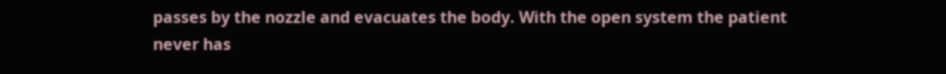passes by the nozzle and evacuates the body. With the open system the patient never has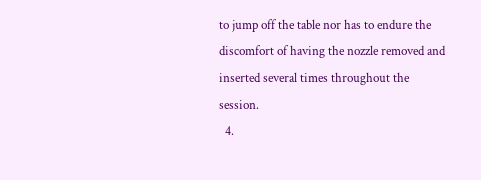to jump off the table nor has to endure the discomfort of having the nozzle removed and inserted several times throughout the session.
  4.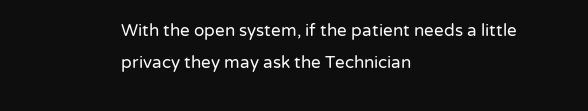With the open system, if the patient needs a little privacy they may ask the Technician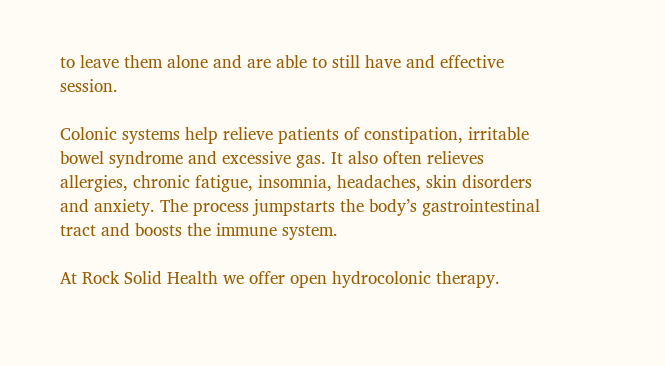to leave them alone and are able to still have and effective session.

Colonic systems help relieve patients of constipation, irritable bowel syndrome and excessive gas. It also often relieves allergies, chronic fatigue, insomnia, headaches, skin disorders and anxiety. The process jumpstarts the body’s gastrointestinal tract and boosts the immune system.

At Rock Solid Health we offer open hydrocolonic therapy.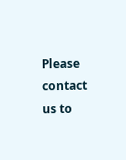Please contact us to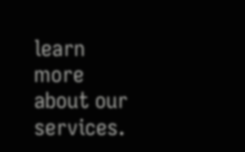learn more about our services.